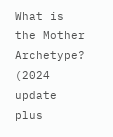What is the Mother Archetype? (2024 update plus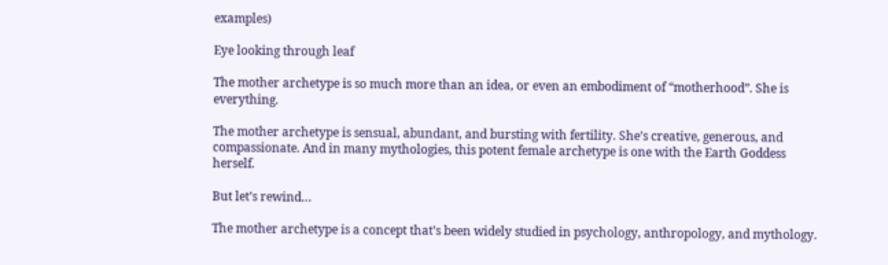examples)

Eye looking through leaf

The mother archetype is so much more than an idea, or even an embodiment of “motherhood”. She is everything.

The mother archetype is sensual, abundant, and bursting with fertility. She’s creative, generous, and compassionate. And in many mythologies, this potent female archetype is one with the Earth Goddess herself.

But let’s rewind…

The mother archetype is a concept that’s been widely studied in psychology, anthropology, and mythology.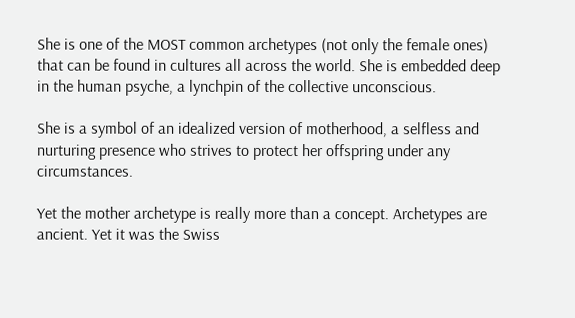She is one of the MOST common archetypes (not only the female ones) that can be found in cultures all across the world. She is embedded deep in the human psyche, a lynchpin of the collective unconscious.

She is a symbol of an idealized version of motherhood, a selfless and nurturing presence who strives to protect her offspring under any circumstances.

Yet the mother archetype is really more than a concept. Archetypes are ancient. Yet it was the Swiss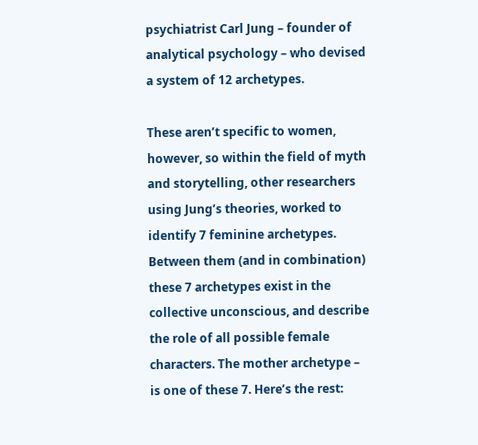psychiatrist Carl Jung – founder of analytical psychology – who devised a system of 12 archetypes.

These aren’t specific to women, however, so within the field of myth and storytelling, other researchers using Jung’s theories, worked to identify 7 feminine archetypes. Between them (and in combination) these 7 archetypes exist in the collective unconscious, and describe the role of all possible female characters. The mother archetype – is one of these 7. Here’s the rest: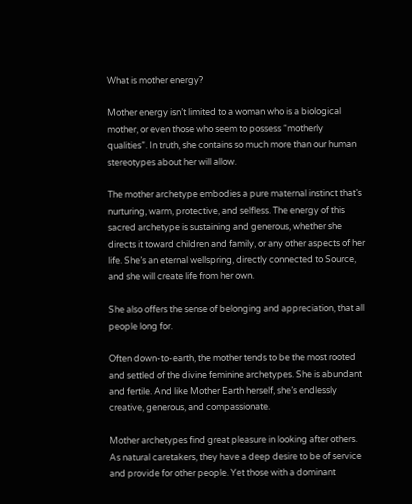What is mother energy?

Mother energy isn’t limited to a woman who is a biological mother, or even those who seem to possess “motherly qualities”. In truth, she contains so much more than our human stereotypes about her will allow.

The mother archetype embodies a pure maternal instinct that’s nurturing, warm, protective, and selfless. The energy of this sacred archetype is sustaining and generous, whether she directs it toward children and family, or any other aspects of her life. She’s an eternal wellspring, directly connected to Source, and she will create life from her own.

She also offers the sense of belonging and appreciation, that all people long for.

Often down-to-earth, the mother tends to be the most rooted and settled of the divine feminine archetypes. She is abundant and fertile. And like Mother Earth herself, she’s endlessly creative, generous, and compassionate.

Mother archetypes find great pleasure in looking after others. As natural caretakers, they have a deep desire to be of service and provide for other people. Yet those with a dominant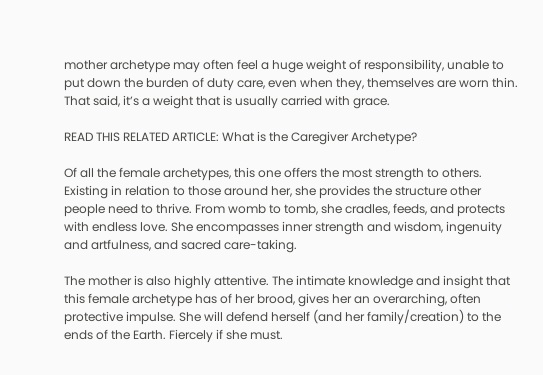mother archetype may often feel a huge weight of responsibility, unable to put down the burden of duty care, even when they, themselves are worn thin. That said, it’s a weight that is usually carried with grace.

READ THIS RELATED ARTICLE: What is the Caregiver Archetype?

Of all the female archetypes, this one offers the most strength to others. Existing in relation to those around her, she provides the structure other people need to thrive. From womb to tomb, she cradles, feeds, and protects with endless love. She encompasses inner strength and wisdom, ingenuity and artfulness, and sacred care-taking.

The mother is also highly attentive. The intimate knowledge and insight that this female archetype has of her brood, gives her an overarching, often protective impulse. She will defend herself (and her family/creation) to the ends of the Earth. Fiercely if she must.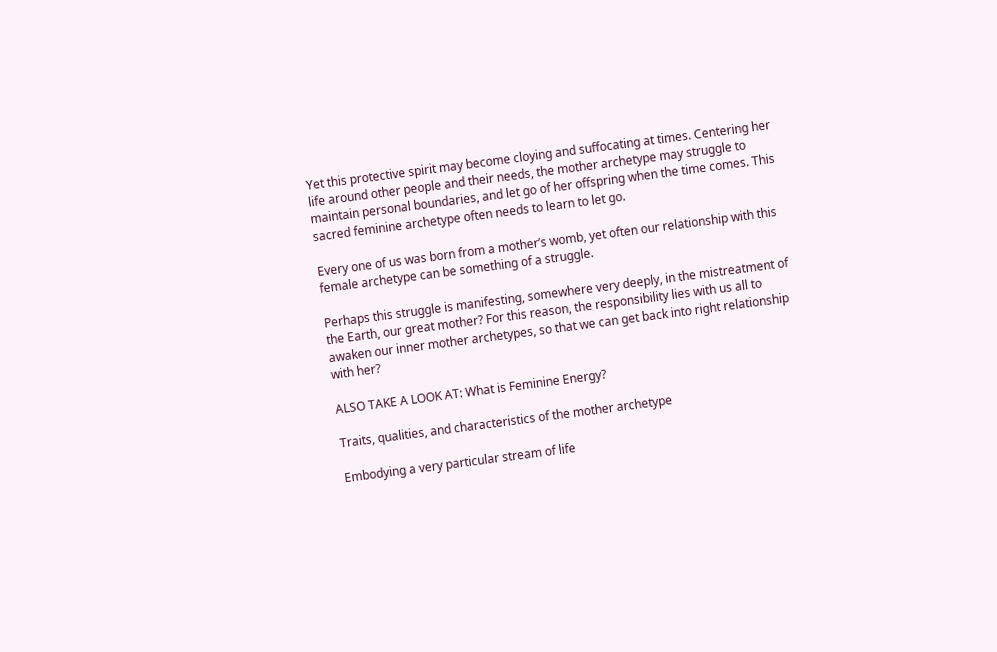Yet this protective spirit may become cloying and suffocating at times. Centering her life around other people and their needs, the mother archetype may struggle to maintain personal boundaries, and let go of her offspring when the time comes. This sacred feminine archetype often needs to learn to let go.

Every one of us was born from a mother’s womb, yet often our relationship with this female archetype can be something of a struggle.

Perhaps this struggle is manifesting, somewhere very deeply, in the mistreatment of the Earth, our great mother? For this reason, the responsibility lies with us all to awaken our inner mother archetypes, so that we can get back into right relationship with her?

ALSO TAKE A LOOK AT: What is Feminine Energy?

Traits, qualities, and characteristics of the mother archetype

Embodying a very particular stream of life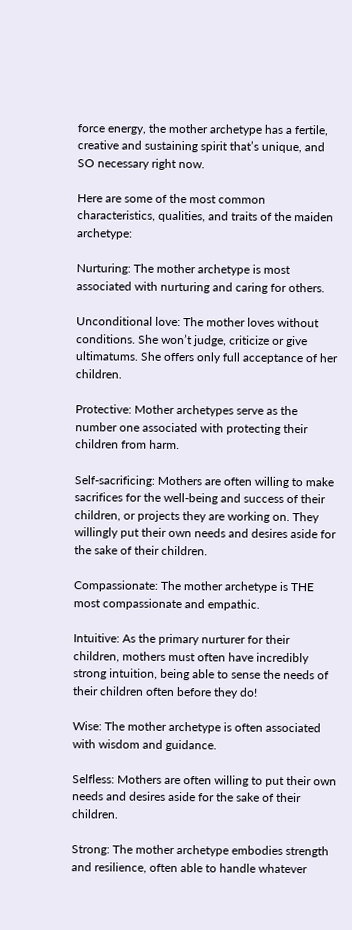force energy, the mother archetype has a fertile, creative and sustaining spirit that’s unique, and SO necessary right now.

Here are some of the most common characteristics, qualities, and traits of the maiden archetype:

Nurturing: The mother archetype is most associated with nurturing and caring for others.

Unconditional love: The mother loves without conditions. She won’t judge, criticize or give ultimatums. She offers only full acceptance of her children.

Protective: Mother archetypes serve as the number one associated with protecting their children from harm.

Self-sacrificing: Mothers are often willing to make sacrifices for the well-being and success of their children, or projects they are working on. They willingly put their own needs and desires aside for the sake of their children.

Compassionate: The mother archetype is THE most compassionate and empathic.

Intuitive: As the primary nurturer for their children, mothers must often have incredibly strong intuition, being able to sense the needs of their children often before they do!

Wise: The mother archetype is often associated with wisdom and guidance.

Selfless: Mothers are often willing to put their own needs and desires aside for the sake of their children.

Strong: The mother archetype embodies strength and resilience, often able to handle whatever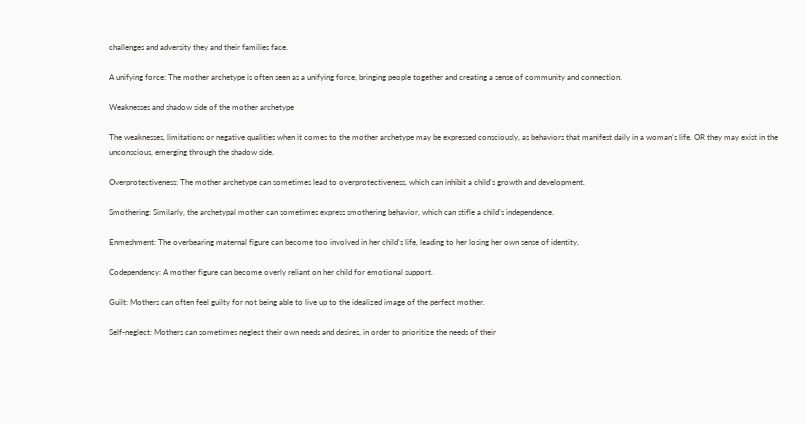challenges and adversity they and their families face.

A unifying force: The mother archetype is often seen as a unifying force, bringing people together and creating a sense of community and connection.

Weaknesses and shadow side of the mother archetype

The weaknesses, limitations or negative qualities when it comes to the mother archetype may be expressed consciously, as behaviors that manifest daily in a woman’s life. OR they may exist in the unconscious, emerging through the shadow side.

Overprotectiveness: The mother archetype can sometimes lead to overprotectiveness, which can inhibit a child’s growth and development.

Smothering: Similarly, the archetypal mother can sometimes express smothering behavior, which can stifle a child’s independence.

Enmeshment: The overbearing maternal figure can become too involved in her child’s life, leading to her losing her own sense of identity.

Codependency: A mother figure can become overly reliant on her child for emotional support.

Guilt: Mothers can often feel guilty for not being able to live up to the idealized image of the perfect mother.

Self-neglect: Mothers can sometimes neglect their own needs and desires, in order to prioritize the needs of their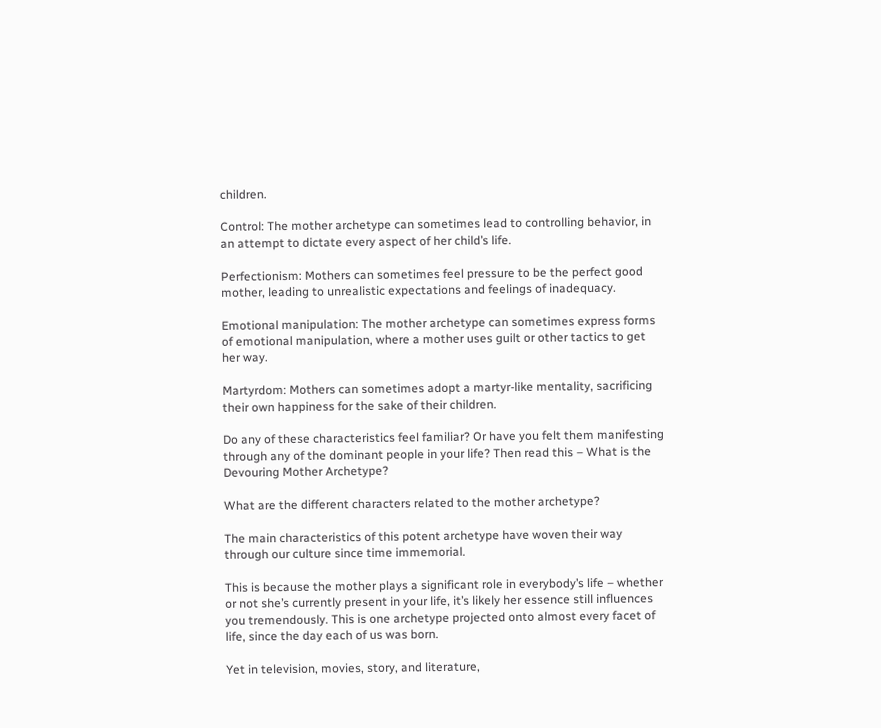children.

Control: The mother archetype can sometimes lead to controlling behavior, in an attempt to dictate every aspect of her child’s life.

Perfectionism: Mothers can sometimes feel pressure to be the perfect good mother, leading to unrealistic expectations and feelings of inadequacy.

Emotional manipulation: The mother archetype can sometimes express forms of emotional manipulation, where a mother uses guilt or other tactics to get her way.

Martyrdom: Mothers can sometimes adopt a martyr-like mentality, sacrificing their own happiness for the sake of their children.

Do any of these characteristics feel familiar? Or have you felt them manifesting through any of the dominant people in your life? Then read this – What is the Devouring Mother Archetype?

What are the different characters related to the mother archetype?

The main characteristics of this potent archetype have woven their way through our culture since time immemorial.

This is because the mother plays a significant role in everybody’s life – whether or not she’s currently present in your life, it’s likely her essence still influences you tremendously. This is one archetype projected onto almost every facet of life, since the day each of us was born.

Yet in television, movies, story, and literature,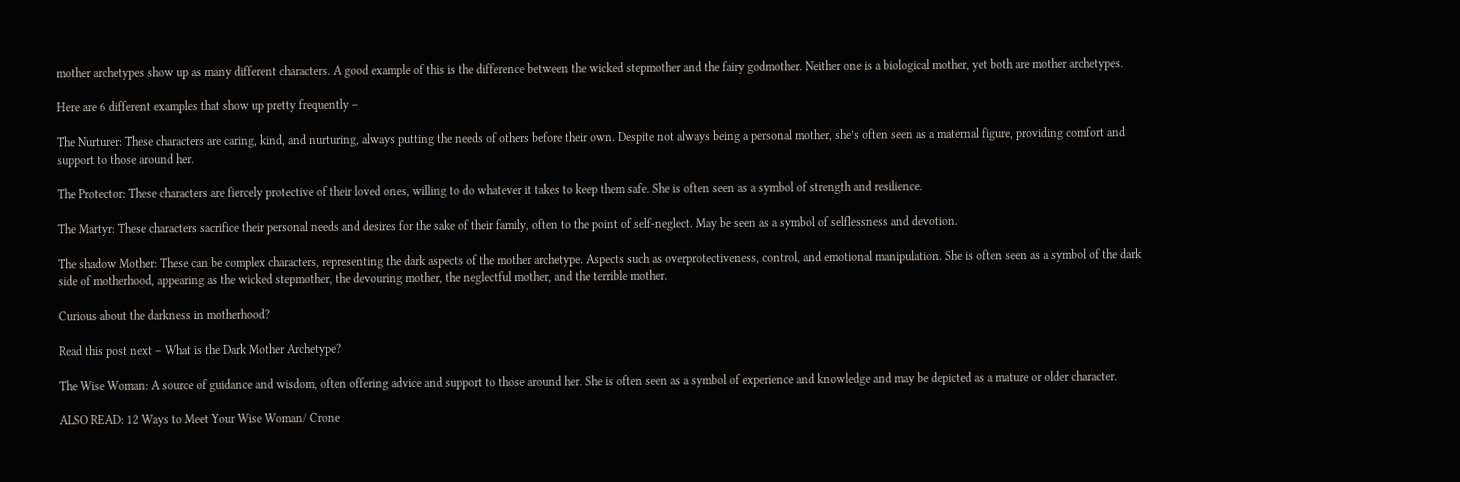mother archetypes show up as many different characters. A good example of this is the difference between the wicked stepmother and the fairy godmother. Neither one is a biological mother, yet both are mother archetypes.

Here are 6 different examples that show up pretty frequently –

The Nurturer: These characters are caring, kind, and nurturing, always putting the needs of others before their own. Despite not always being a personal mother, she’s often seen as a maternal figure, providing comfort and support to those around her.

The Protector: These characters are fiercely protective of their loved ones, willing to do whatever it takes to keep them safe. She is often seen as a symbol of strength and resilience.

The Martyr: These characters sacrifice their personal needs and desires for the sake of their family, often to the point of self-neglect. May be seen as a symbol of selflessness and devotion.

The shadow Mother: These can be complex characters, representing the dark aspects of the mother archetype. Aspects such as overprotectiveness, control, and emotional manipulation. She is often seen as a symbol of the dark side of motherhood, appearing as the wicked stepmother, the devouring mother, the neglectful mother, and the terrible mother.

Curious about the darkness in motherhood?

Read this post next – What is the Dark Mother Archetype?

The Wise Woman: A source of guidance and wisdom, often offering advice and support to those around her. She is often seen as a symbol of experience and knowledge and may be depicted as a mature or older character.

ALSO READ: 12 Ways to Meet Your Wise Woman/ Crone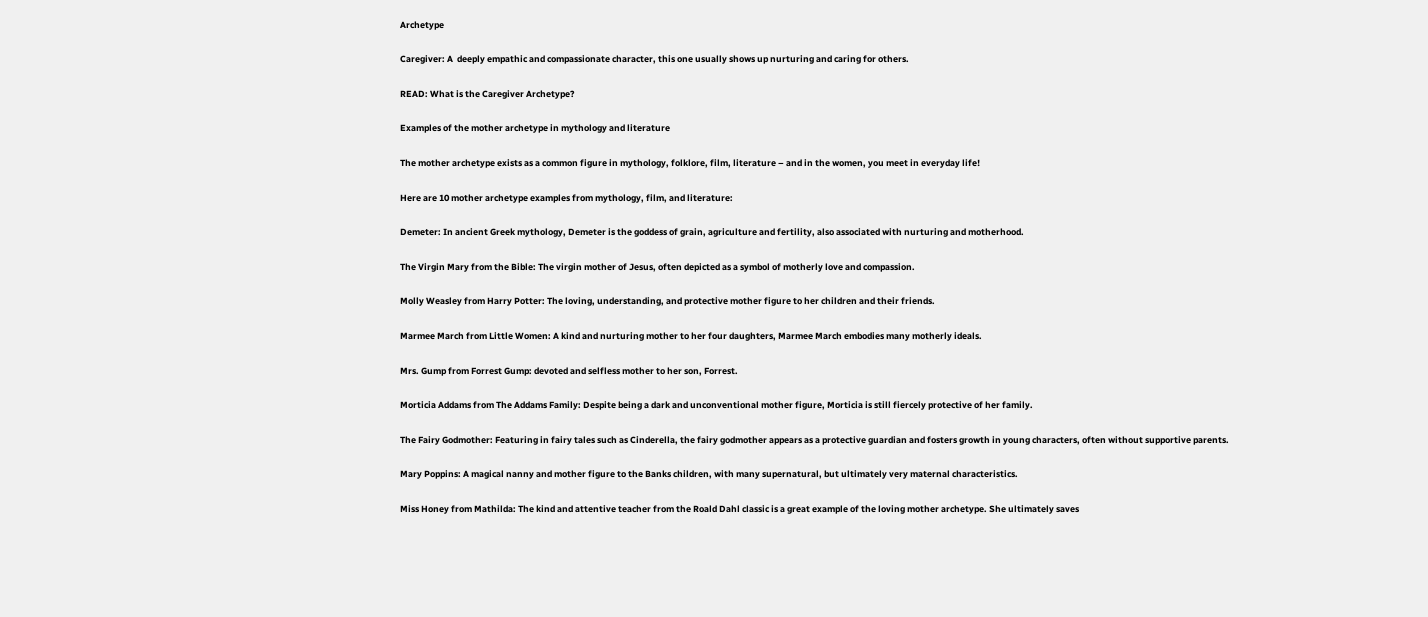Archetype

Caregiver: A  deeply empathic and compassionate character, this one usually shows up nurturing and caring for others.

READ: What is the Caregiver Archetype?

Examples of the mother archetype in mythology and literature

The mother archetype exists as a common figure in mythology, folklore, film, literature – and in the women, you meet in everyday life!

Here are 10 mother archetype examples from mythology, film, and literature:

Demeter: In ancient Greek mythology, Demeter is the goddess of grain, agriculture and fertility, also associated with nurturing and motherhood.

The Virgin Mary from the Bible: The virgin mother of Jesus, often depicted as a symbol of motherly love and compassion.

Molly Weasley from Harry Potter: The loving, understanding, and protective mother figure to her children and their friends.

Marmee March from Little Women: A kind and nurturing mother to her four daughters, Marmee March embodies many motherly ideals.

Mrs. Gump from Forrest Gump: devoted and selfless mother to her son, Forrest.

Morticia Addams from The Addams Family: Despite being a dark and unconventional mother figure, Morticia is still fiercely protective of her family.

The Fairy Godmother: Featuring in fairy tales such as Cinderella, the fairy godmother appears as a protective guardian and fosters growth in young characters, often without supportive parents.

Mary Poppins: A magical nanny and mother figure to the Banks children, with many supernatural, but ultimately very maternal characteristics.

Miss Honey from Mathilda: The kind and attentive teacher from the Roald Dahl classic is a great example of the loving mother archetype. She ultimately saves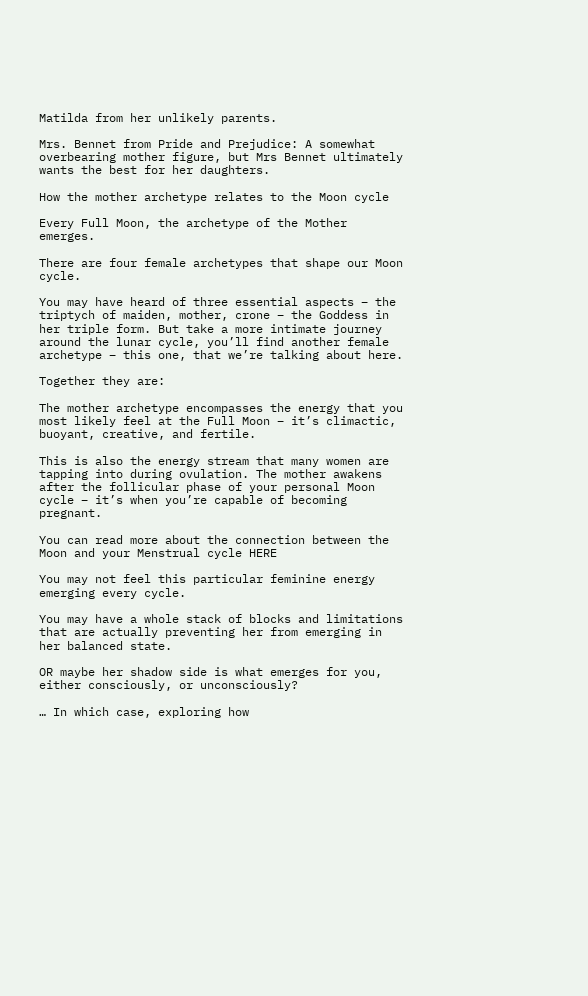Matilda from her unlikely parents.

Mrs. Bennet from Pride and Prejudice: A somewhat overbearing mother figure, but Mrs Bennet ultimately wants the best for her daughters.

How the mother archetype relates to the Moon cycle

Every Full Moon, the archetype of the Mother emerges.

There are four female archetypes that shape our Moon cycle.

You may have heard of three essential aspects – the triptych of maiden, mother, crone – the Goddess in her triple form. But take a more intimate journey around the lunar cycle, you’ll find another female archetype – this one, that we’re talking about here.

Together they are:

The mother archetype encompasses the energy that you most likely feel at the Full Moon – it’s climactic, buoyant, creative, and fertile.

This is also the energy stream that many women are tapping into during ovulation. The mother awakens after the follicular phase of your personal Moon cycle – it’s when you’re capable of becoming pregnant.

You can read more about the connection between the Moon and your Menstrual cycle HERE

You may not feel this particular feminine energy emerging every cycle.

You may have a whole stack of blocks and limitations that are actually preventing her from emerging in her balanced state.

OR maybe her shadow side is what emerges for you, either consciously, or unconsciously?

… In which case, exploring how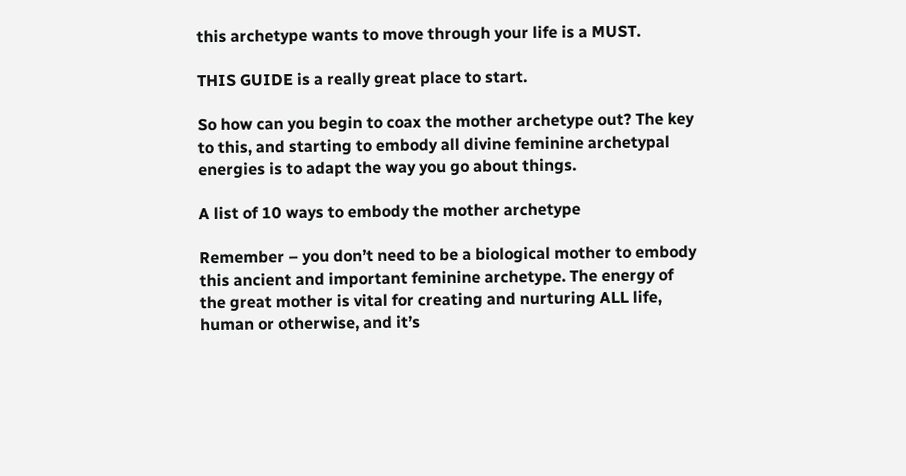this archetype wants to move through your life is a MUST.

THIS GUIDE is a really great place to start.

So how can you begin to coax the mother archetype out? The key to this, and starting to embody all divine feminine archetypal energies is to adapt the way you go about things.

A list of 10 ways to embody the mother archetype

Remember – you don’t need to be a biological mother to embody this ancient and important feminine archetype. The energy of the great mother is vital for creating and nurturing ALL life, human or otherwise, and it’s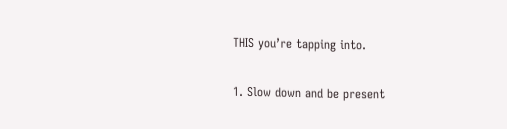THIS you’re tapping into.

1. Slow down and be present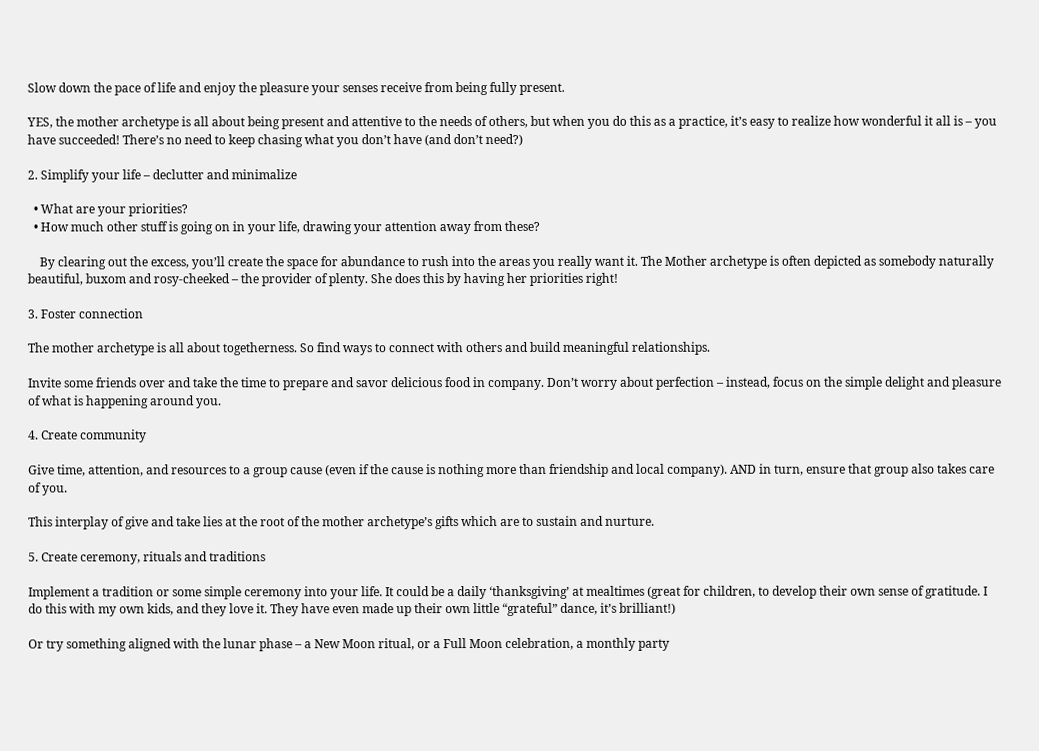Slow down the pace of life and enjoy the pleasure your senses receive from being fully present.

YES, the mother archetype is all about being present and attentive to the needs of others, but when you do this as a practice, it’s easy to realize how wonderful it all is – you have succeeded! There’s no need to keep chasing what you don’t have (and don’t need?)

2. Simplify your life – declutter and minimalize

  • What are your priorities?
  • How much other stuff is going on in your life, drawing your attention away from these?

    By clearing out the excess, you’ll create the space for abundance to rush into the areas you really want it. The Mother archetype is often depicted as somebody naturally beautiful, buxom and rosy-cheeked – the provider of plenty. She does this by having her priorities right!

3. Foster connection

The mother archetype is all about togetherness. So find ways to connect with others and build meaningful relationships.

Invite some friends over and take the time to prepare and savor delicious food in company. Don’t worry about perfection – instead, focus on the simple delight and pleasure of what is happening around you.

4. Create community

Give time, attention, and resources to a group cause (even if the cause is nothing more than friendship and local company). AND in turn, ensure that group also takes care of you.

This interplay of give and take lies at the root of the mother archetype’s gifts which are to sustain and nurture.

5. Create ceremony, rituals and traditions

Implement a tradition or some simple ceremony into your life. It could be a daily ‘thanksgiving’ at mealtimes (great for children, to develop their own sense of gratitude. I do this with my own kids, and they love it. They have even made up their own little “grateful” dance, it’s brilliant!)

Or try something aligned with the lunar phase – a New Moon ritual, or a Full Moon celebration, a monthly party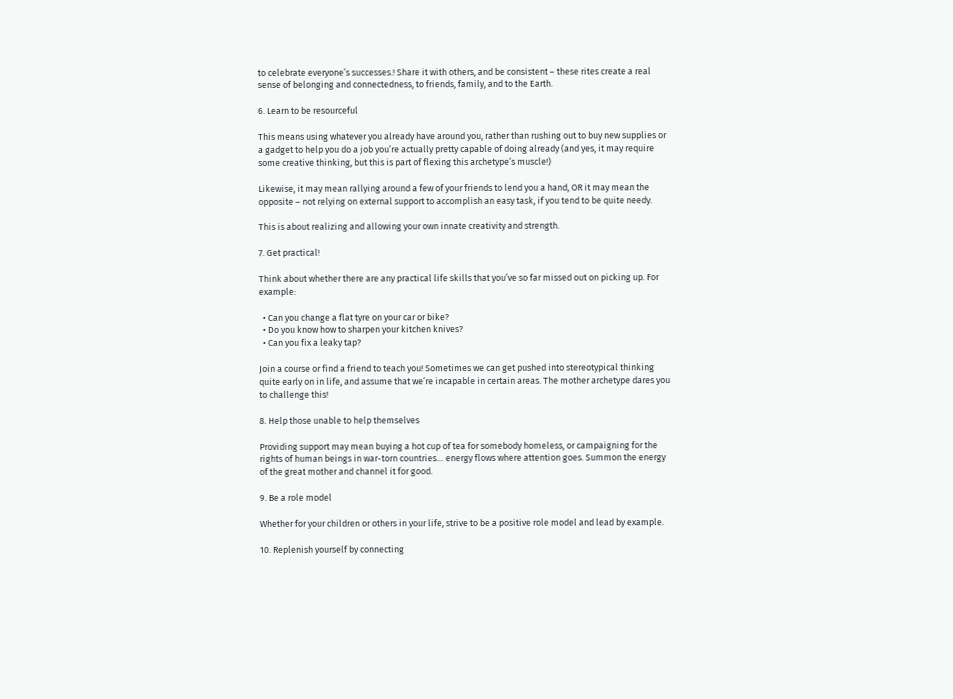to celebrate everyone’s successes.! Share it with others, and be consistent – these rites create a real sense of belonging and connectedness, to friends, family, and to the Earth.

6. Learn to be resourceful

This means using whatever you already have around you, rather than rushing out to buy new supplies or a gadget to help you do a job you’re actually pretty capable of doing already (and yes, it may require some creative thinking, but this is part of flexing this archetype’s muscle!)

Likewise, it may mean rallying around a few of your friends to lend you a hand, OR it may mean the opposite – not relying on external support to accomplish an easy task, if you tend to be quite needy.

This is about realizing and allowing your own innate creativity and strength.

7. Get practical!

Think about whether there are any practical life skills that you’ve so far missed out on picking up. For example:

  • Can you change a flat tyre on your car or bike?
  • Do you know how to sharpen your kitchen knives?
  • Can you fix a leaky tap?

Join a course or find a friend to teach you! Sometimes we can get pushed into stereotypical thinking quite early on in life, and assume that we’re incapable in certain areas. The mother archetype dares you to challenge this!

8. Help those unable to help themselves

Providing support may mean buying a hot cup of tea for somebody homeless, or campaigning for the rights of human beings in war-torn countries… energy flows where attention goes. Summon the energy of the great mother and channel it for good.

9. Be a role model

Whether for your children or others in your life, strive to be a positive role model and lead by example.

10. Replenish yourself by connecting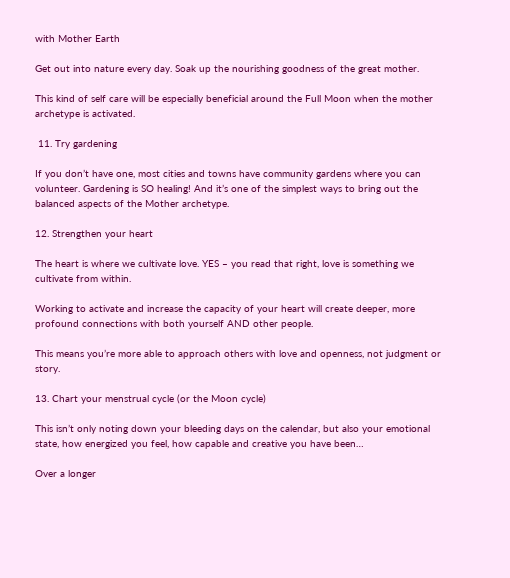with Mother Earth

Get out into nature every day. Soak up the nourishing goodness of the great mother.

This kind of self care will be especially beneficial around the Full Moon when the mother archetype is activated.

 11. Try gardening

If you don’t have one, most cities and towns have community gardens where you can volunteer. Gardening is SO healing! And it’s one of the simplest ways to bring out the balanced aspects of the Mother archetype.

12. Strengthen your heart

The heart is where we cultivate love. YES – you read that right, love is something we cultivate from within.

Working to activate and increase the capacity of your heart will create deeper, more profound connections with both yourself AND other people.

This means you’re more able to approach others with love and openness, not judgment or story.

13. Chart your menstrual cycle (or the Moon cycle)

This isn’t only noting down your bleeding days on the calendar, but also your emotional state, how energized you feel, how capable and creative you have been…

Over a longer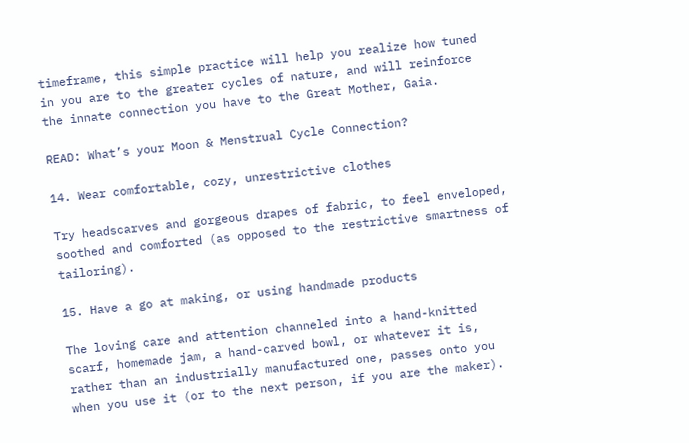timeframe, this simple practice will help you realize how tuned in you are to the greater cycles of nature, and will reinforce the innate connection you have to the Great Mother, Gaia.

READ: What’s your Moon & Menstrual Cycle Connection?

14. Wear comfortable, cozy, unrestrictive clothes

Try headscarves and gorgeous drapes of fabric, to feel enveloped, soothed and comforted (as opposed to the restrictive smartness of tailoring).

15. Have a go at making, or using handmade products

The loving care and attention channeled into a hand-knitted scarf, homemade jam, a hand-carved bowl, or whatever it is, rather than an industrially manufactured one, passes onto you when you use it (or to the next person, if you are the maker).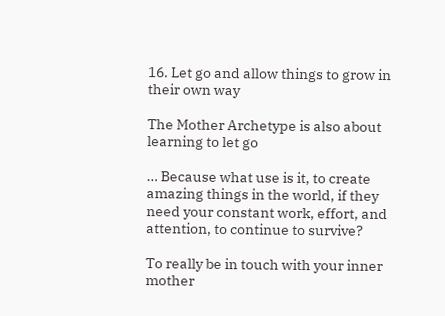16. Let go and allow things to grow in their own way

The Mother Archetype is also about learning to let go

… Because what use is it, to create amazing things in the world, if they need your constant work, effort, and attention, to continue to survive?

To really be in touch with your inner mother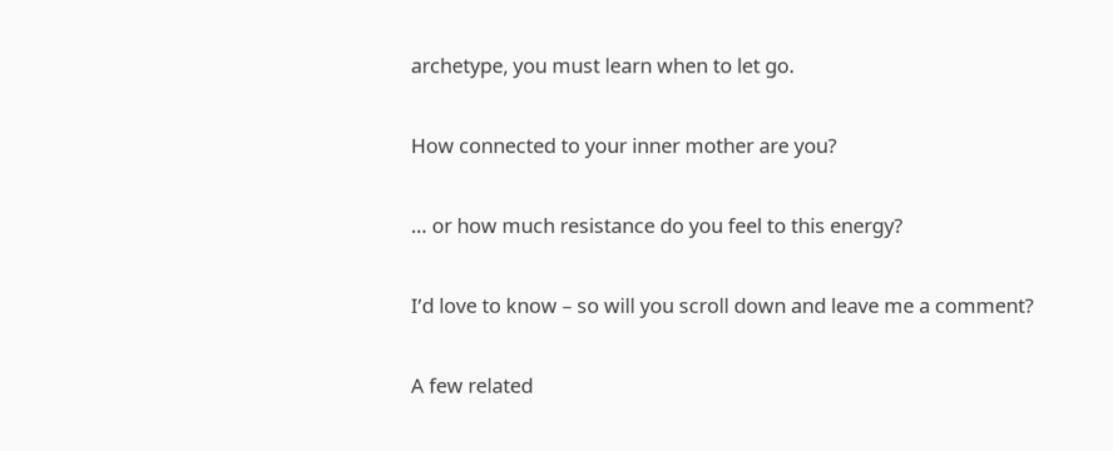archetype, you must learn when to let go.

How connected to your inner mother are you?

… or how much resistance do you feel to this energy?

I’d love to know – so will you scroll down and leave me a comment?

A few related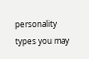personality types you may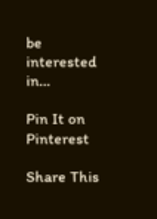be interested in…

Pin It on Pinterest

Share This